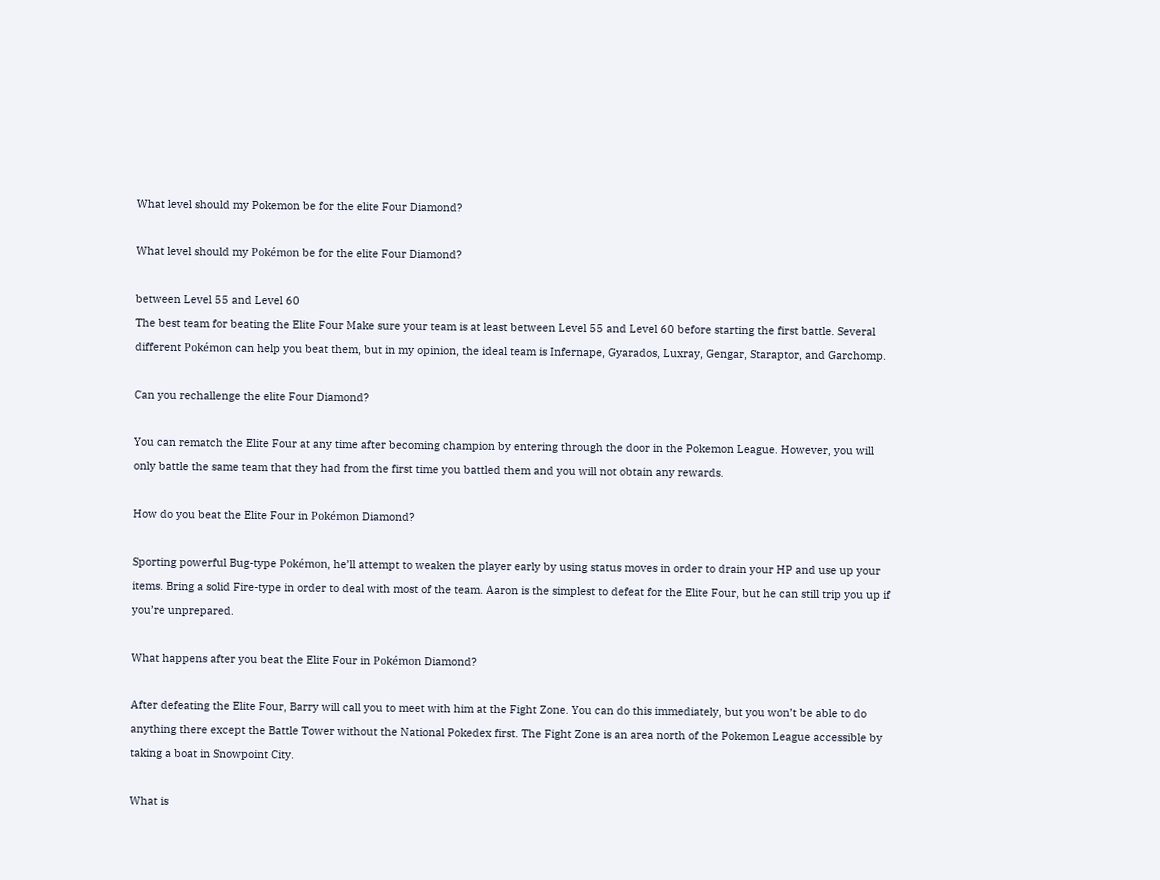What level should my Pokemon be for the elite Four Diamond?

What level should my Pokémon be for the elite Four Diamond?

between Level 55 and Level 60
The best team for beating the Elite Four Make sure your team is at least between Level 55 and Level 60 before starting the first battle. Several different Pokémon can help you beat them, but in my opinion, the ideal team is Infernape, Gyarados, Luxray, Gengar, Staraptor, and Garchomp.

Can you rechallenge the elite Four Diamond?

You can rematch the Elite Four at any time after becoming champion by entering through the door in the Pokemon League. However, you will only battle the same team that they had from the first time you battled them and you will not obtain any rewards.

How do you beat the Elite Four in Pokémon Diamond?

Sporting powerful Bug-type Pokémon, he’ll attempt to weaken the player early by using status moves in order to drain your HP and use up your items. Bring a solid Fire-type in order to deal with most of the team. Aaron is the simplest to defeat for the Elite Four, but he can still trip you up if you’re unprepared.

What happens after you beat the Elite Four in Pokémon Diamond?

After defeating the Elite Four, Barry will call you to meet with him at the Fight Zone. You can do this immediately, but you won’t be able to do anything there except the Battle Tower without the National Pokedex first. The Fight Zone is an area north of the Pokemon League accessible by taking a boat in Snowpoint City.

What is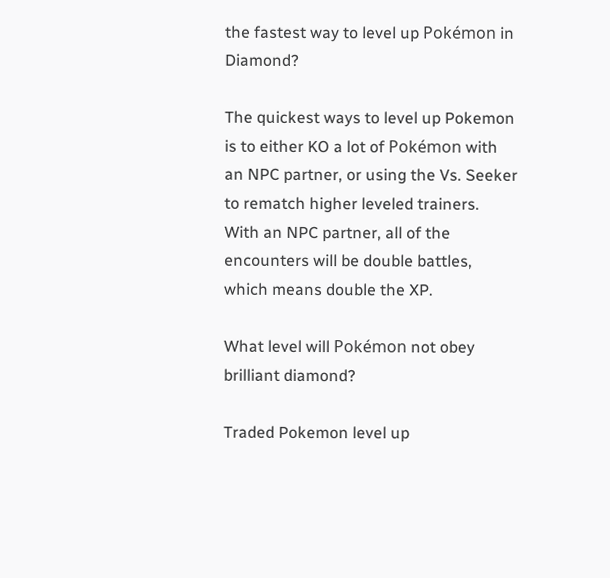the fastest way to level up Pokémon in Diamond?

The quickest ways to level up Pokemon is to either KO a lot of Pokémon with an NPC partner, or using the Vs. Seeker to rematch higher leveled trainers. With an NPC partner, all of the encounters will be double battles, which means double the XP.

What level will Pokémon not obey brilliant diamond?

Traded Pokemon level up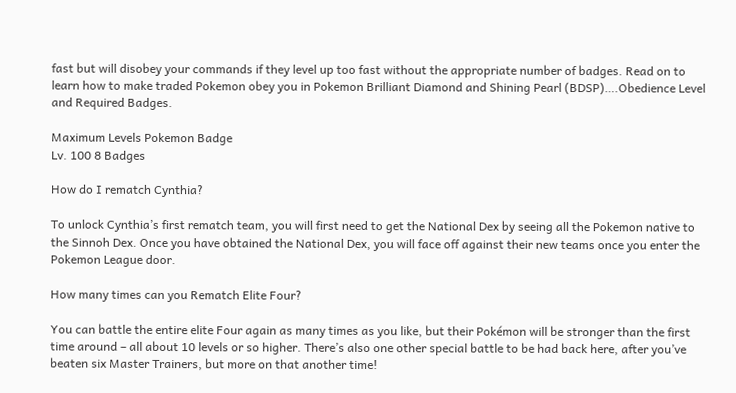fast but will disobey your commands if they level up too fast without the appropriate number of badges. Read on to learn how to make traded Pokemon obey you in Pokemon Brilliant Diamond and Shining Pearl (BDSP)….Obedience Level and Required Badges.

Maximum Levels Pokemon Badge
Lv. 100 8 Badges

How do I rematch Cynthia?

To unlock Cynthia’s first rematch team, you will first need to get the National Dex by seeing all the Pokemon native to the Sinnoh Dex. Once you have obtained the National Dex, you will face off against their new teams once you enter the Pokemon League door.

How many times can you Rematch Elite Four?

You can battle the entire elite Four again as many times as you like, but their Pokémon will be stronger than the first time around – all about 10 levels or so higher. There’s also one other special battle to be had back here, after you’ve beaten six Master Trainers, but more on that another time!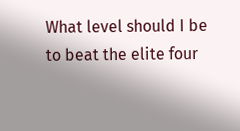What level should I be to beat the elite four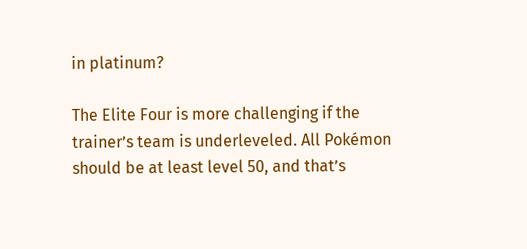in platinum?

The Elite Four is more challenging if the trainer’s team is underleveled. All Pokémon should be at least level 50, and that’s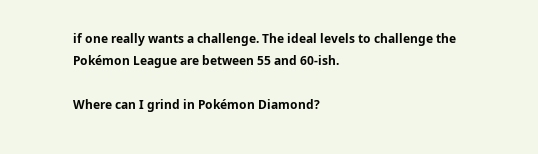if one really wants a challenge. The ideal levels to challenge the Pokémon League are between 55 and 60-ish.

Where can I grind in Pokémon Diamond?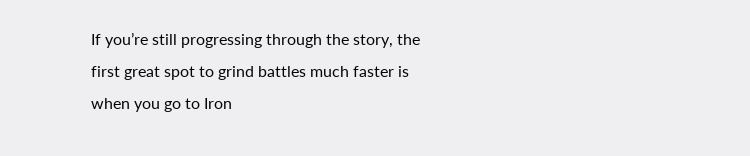If you’re still progressing through the story, the first great spot to grind battles much faster is when you go to Iron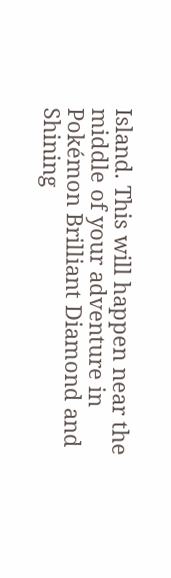Island. This will happen near the middle of your adventure in Pokémon Brilliant Diamond and Shining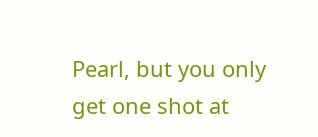Pearl, but you only get one shot at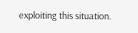exploiting this situation.